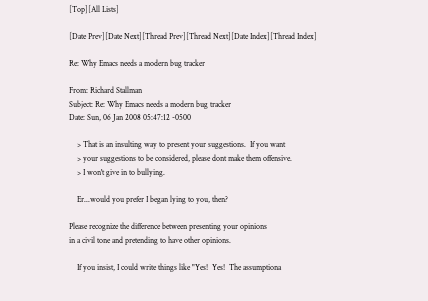[Top][All Lists]

[Date Prev][Date Next][Thread Prev][Thread Next][Date Index][Thread Index]

Re: Why Emacs needs a modern bug tracker

From: Richard Stallman
Subject: Re: Why Emacs needs a modern bug tracker
Date: Sun, 06 Jan 2008 05:47:12 -0500

    > That is an insulting way to present your suggestions.  If you want
    > your suggestions to be considered, please dont make them offensive.
    > I won't give in to bullying.

    Er...would you prefer I began lying to you, then?

Please recognize the difference between presenting your opinions
in a civil tone and pretending to have other opinions.

    If you insist, I could write things like "Yes!  Yes!  The assumptiona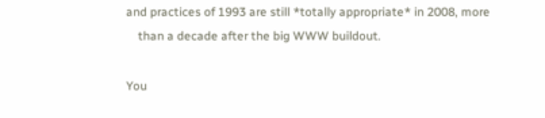and practices of 1993 are still *totally appropriate* in 2008, more
    than a decade after the big WWW buildout.

You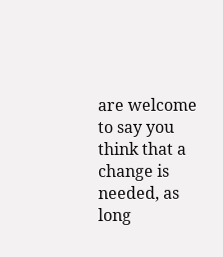are welcome to say you think that a change is needed, as long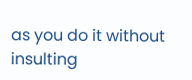as you do it without insulting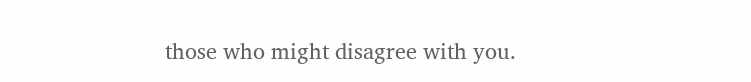those who might disagree with you.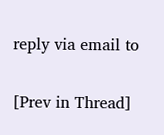reply via email to

[Prev in Thread]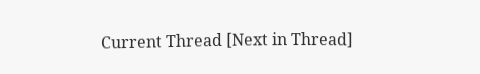Current Thread [Next in Thread]